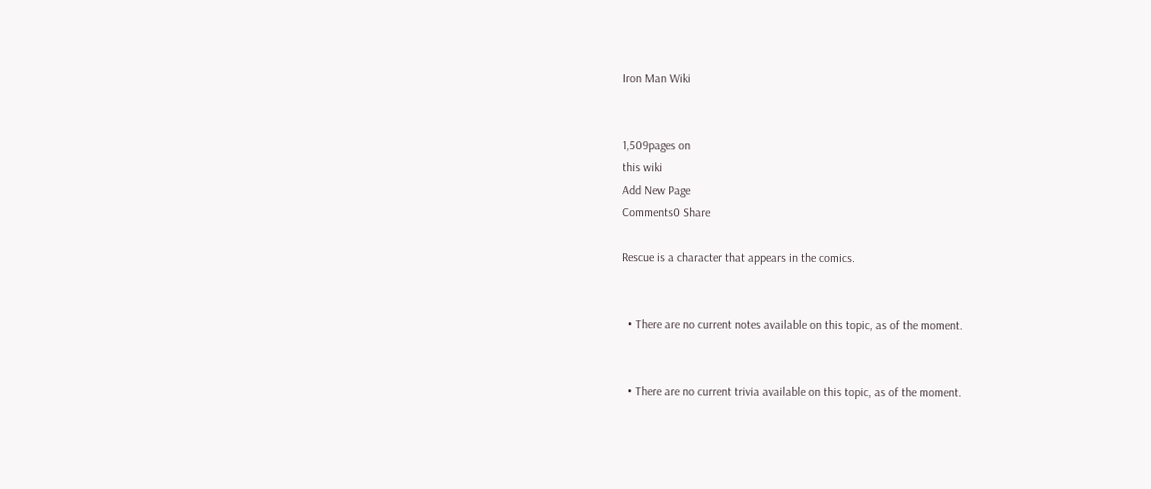Iron Man Wiki


1,509pages on
this wiki
Add New Page
Comments0 Share

Rescue is a character that appears in the comics.


  • There are no current notes available on this topic, as of the moment.


  • There are no current trivia available on this topic, as of the moment.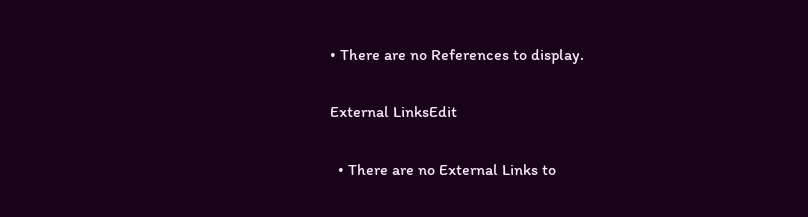• There are no References to display.

External LinksEdit

  • There are no External Links to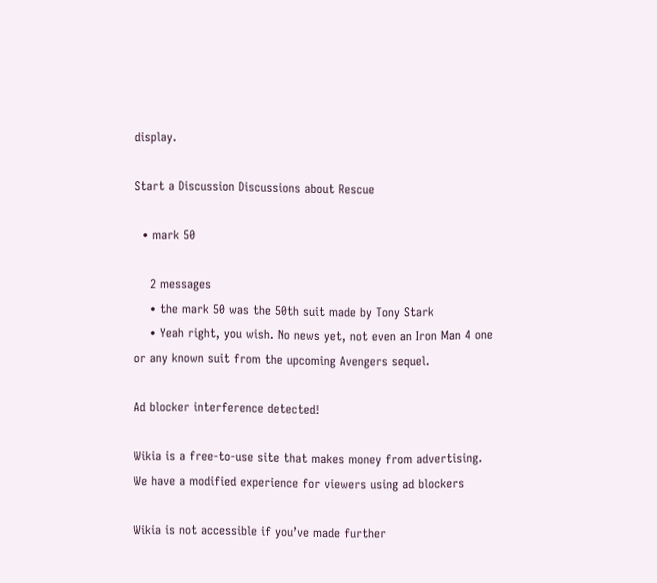display.

Start a Discussion Discussions about Rescue

  • mark 50

    2 messages
    • the mark 50 was the 50th suit made by Tony Stark
    • Yeah right, you wish. No news yet, not even an Iron Man 4 one or any known suit from the upcoming Avengers sequel.

Ad blocker interference detected!

Wikia is a free-to-use site that makes money from advertising. We have a modified experience for viewers using ad blockers

Wikia is not accessible if you’ve made further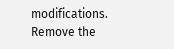modifications. Remove the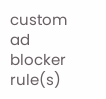custom ad blocker rule(s)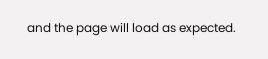and the page will load as expected.